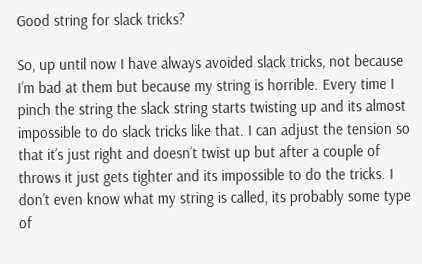Good string for slack tricks?

So, up until now I have always avoided slack tricks, not because I’m bad at them but because my string is horrible. Every time I pinch the string the slack string starts twisting up and its almost impossible to do slack tricks like that. I can adjust the tension so that it’s just right and doesn’t twist up but after a couple of throws it just gets tighter and its impossible to do the tricks. I don’t even know what my string is called, its probably some type of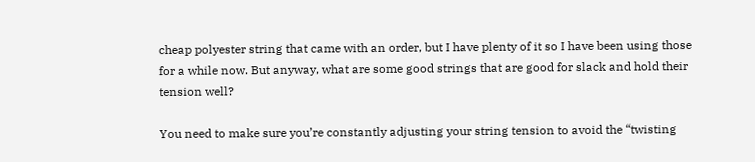cheap polyester string that came with an order, but I have plenty of it so I have been using those for a while now. But anyway, what are some good strings that are good for slack and hold their tension well?

You need to make sure you’re constantly adjusting your string tension to avoid the “twisting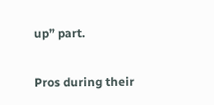up” part.

Pros during their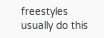freestyles usually do this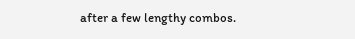after a few lengthy combos.